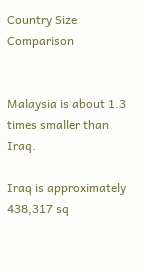Country Size Comparison


Malaysia is about 1.3 times smaller than Iraq.

Iraq is approximately 438,317 sq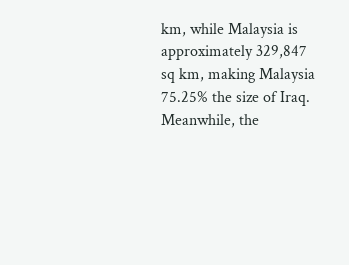km, while Malaysia is approximately 329,847 sq km, making Malaysia 75.25% the size of Iraq. Meanwhile, the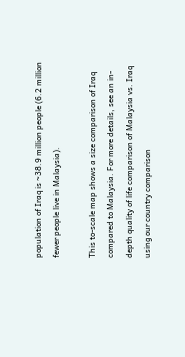population of Iraq is ~38.9 million people (6.2 million fewer people live in Malaysia).

This to-scale map shows a size comparison of Iraq compared to Malaysia. For more details, see an in-depth quality of life comparison of Malaysia vs. Iraq using our country comparison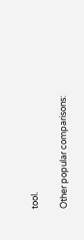tool.

Other popular comparisons: